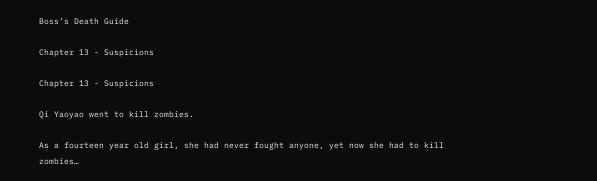Boss’s Death Guide

Chapter 13 - Suspicions

Chapter 13 - Suspicions

Qi Yaoyao went to kill zombies.

As a fourteen year old girl, she had never fought anyone, yet now she had to kill zombies…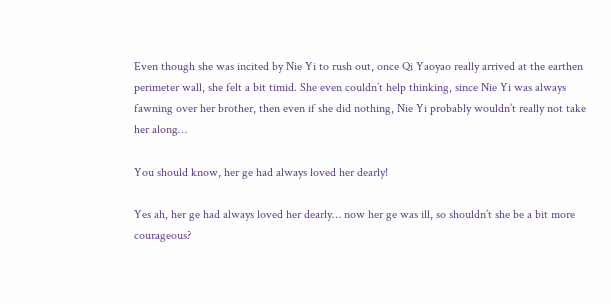Even though she was incited by Nie Yi to rush out, once Qi Yaoyao really arrived at the earthen perimeter wall, she felt a bit timid. She even couldn’t help thinking, since Nie Yi was always fawning over her brother, then even if she did nothing, Nie Yi probably wouldn’t really not take her along…

You should know, her ge had always loved her dearly!

Yes ah, her ge had always loved her dearly… now her ge was ill, so shouldn’t she be a bit more courageous?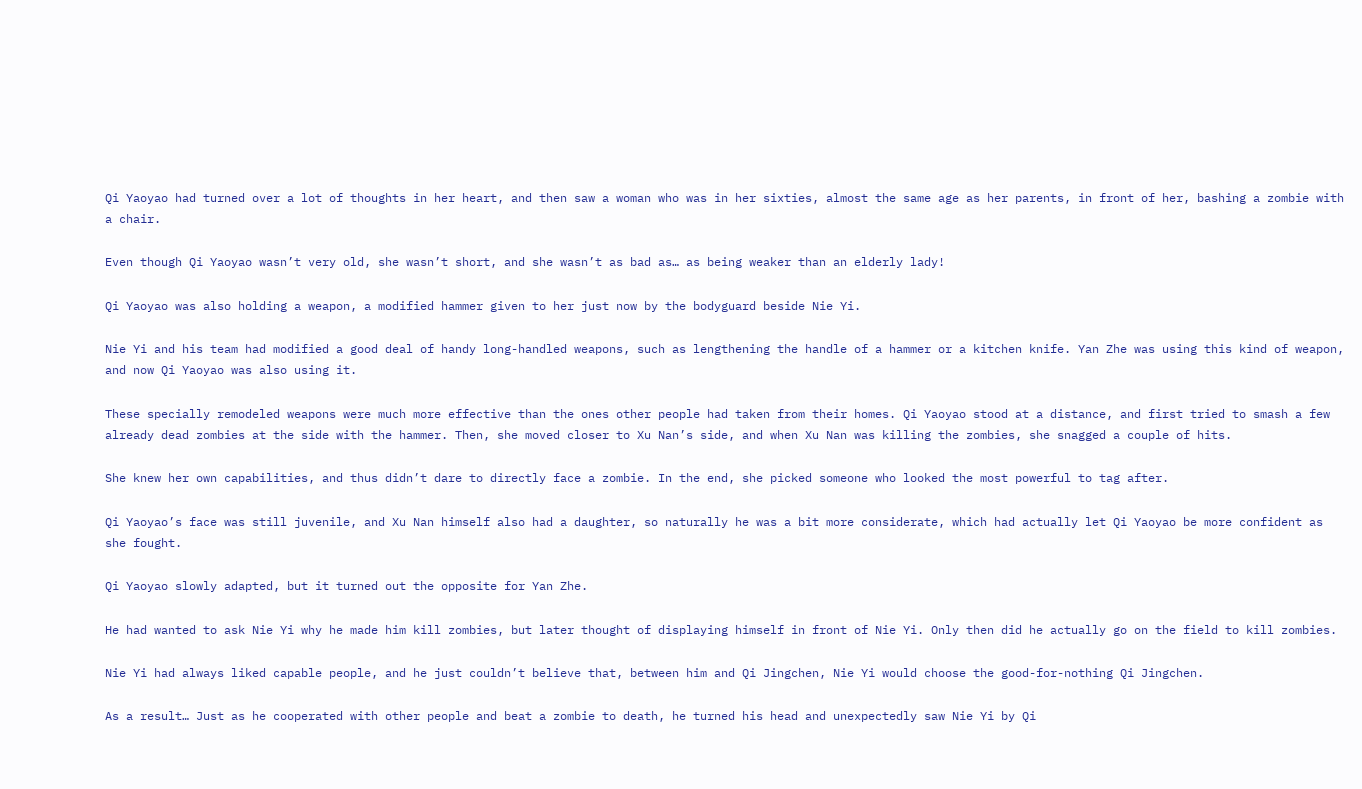Qi Yaoyao had turned over a lot of thoughts in her heart, and then saw a woman who was in her sixties, almost the same age as her parents, in front of her, bashing a zombie with a chair.

Even though Qi Yaoyao wasn’t very old, she wasn’t short, and she wasn’t as bad as… as being weaker than an elderly lady!

Qi Yaoyao was also holding a weapon, a modified hammer given to her just now by the bodyguard beside Nie Yi.

Nie Yi and his team had modified a good deal of handy long-handled weapons, such as lengthening the handle of a hammer or a kitchen knife. Yan Zhe was using this kind of weapon, and now Qi Yaoyao was also using it.

These specially remodeled weapons were much more effective than the ones other people had taken from their homes. Qi Yaoyao stood at a distance, and first tried to smash a few already dead zombies at the side with the hammer. Then, she moved closer to Xu Nan’s side, and when Xu Nan was killing the zombies, she snagged a couple of hits.

She knew her own capabilities, and thus didn’t dare to directly face a zombie. In the end, she picked someone who looked the most powerful to tag after.

Qi Yaoyao’s face was still juvenile, and Xu Nan himself also had a daughter, so naturally he was a bit more considerate, which had actually let Qi Yaoyao be more confident as she fought.

Qi Yaoyao slowly adapted, but it turned out the opposite for Yan Zhe.

He had wanted to ask Nie Yi why he made him kill zombies, but later thought of displaying himself in front of Nie Yi. Only then did he actually go on the field to kill zombies.

Nie Yi had always liked capable people, and he just couldn’t believe that, between him and Qi Jingchen, Nie Yi would choose the good-for-nothing Qi Jingchen.

As a result… Just as he cooperated with other people and beat a zombie to death, he turned his head and unexpectedly saw Nie Yi by Qi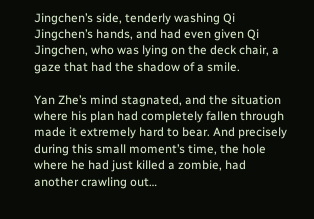Jingchen’s side, tenderly washing Qi Jingchen’s hands, and had even given Qi Jingchen, who was lying on the deck chair, a gaze that had the shadow of a smile.

Yan Zhe’s mind stagnated, and the situation where his plan had completely fallen through made it extremely hard to bear. And precisely during this small moment’s time, the hole where he had just killed a zombie, had another crawling out…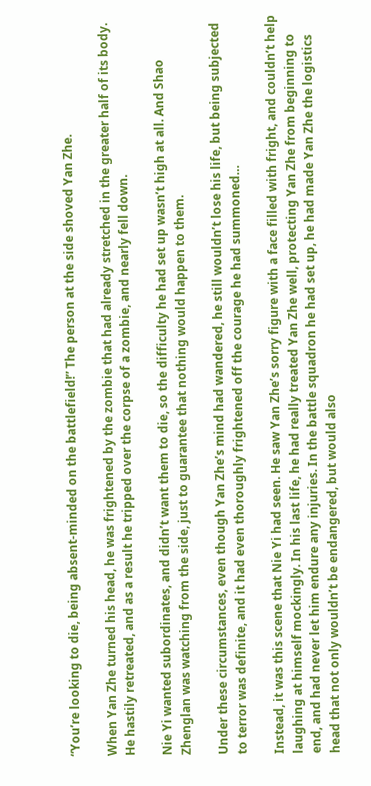“You’re looking to die, being absent-minded on the battlefield!” The person at the side shoved Yan Zhe.

When Yan Zhe turned his head, he was frightened by the zombie that had already stretched in the greater half of its body. He hastily retreated, and as a result he tripped over the corpse of a zombie, and nearly fell down.

Nie Yi wanted subordinates, and didn’t want them to die, so the difficulty he had set up wasn’t high at all. And Shao Zhenglan was watching from the side, just to guarantee that nothing would happen to them.

Under these circumstances, even though Yan Zhe’s mind had wandered, he still wouldn’t lose his life, but being subjected to terror was definite, and it had even thoroughly frightened off the courage he had summoned…

Instead, it was this scene that Nie Yi had seen. He saw Yan Zhe’s sorry figure with a face filled with fright, and couldn’t help laughing at himself mockingly. In his last life, he had really treated Yan Zhe well, protecting Yan Zhe from beginning to end, and had never let him endure any injuries. In the battle squadron he had set up, he had made Yan Zhe the logistics head that not only wouldn’t be endangered, but would also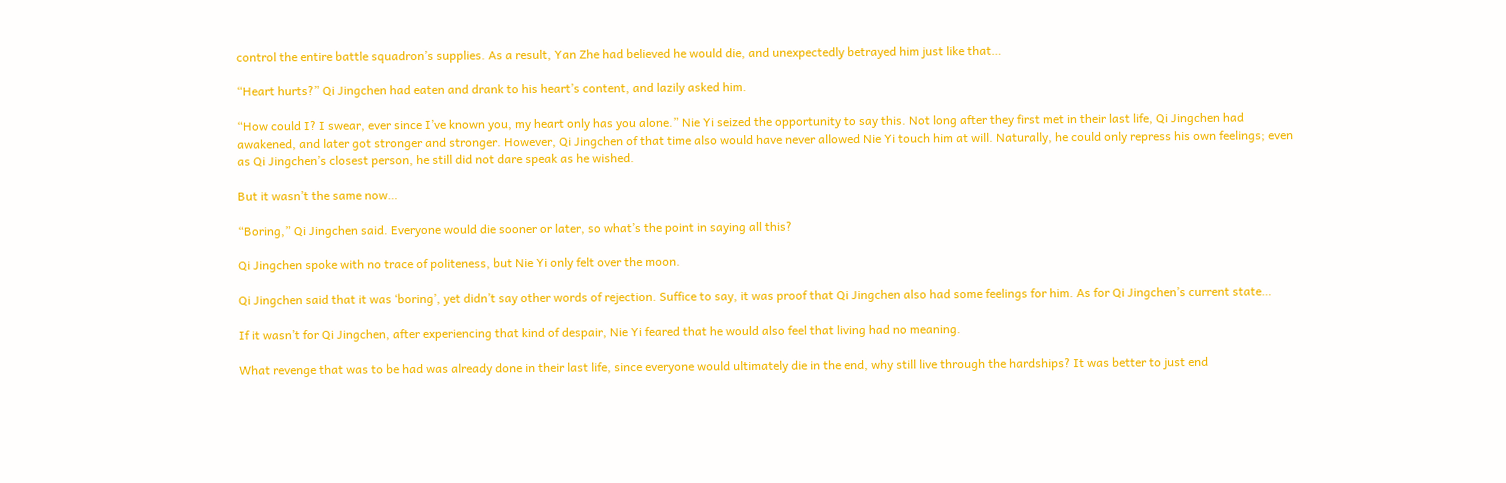control the entire battle squadron’s supplies. As a result, Yan Zhe had believed he would die, and unexpectedly betrayed him just like that…

“Heart hurts?” Qi Jingchen had eaten and drank to his heart’s content, and lazily asked him.

“How could I? I swear, ever since I’ve known you, my heart only has you alone.” Nie Yi seized the opportunity to say this. Not long after they first met in their last life, Qi Jingchen had awakened, and later got stronger and stronger. However, Qi Jingchen of that time also would have never allowed Nie Yi touch him at will. Naturally, he could only repress his own feelings; even as Qi Jingchen’s closest person, he still did not dare speak as he wished.

But it wasn’t the same now…

“Boring,” Qi Jingchen said. Everyone would die sooner or later, so what’s the point in saying all this?

Qi Jingchen spoke with no trace of politeness, but Nie Yi only felt over the moon.

Qi Jingchen said that it was ‘boring’, yet didn’t say other words of rejection. Suffice to say, it was proof that Qi Jingchen also had some feelings for him. As for Qi Jingchen’s current state…

If it wasn’t for Qi Jingchen, after experiencing that kind of despair, Nie Yi feared that he would also feel that living had no meaning.

What revenge that was to be had was already done in their last life, since everyone would ultimately die in the end, why still live through the hardships? It was better to just end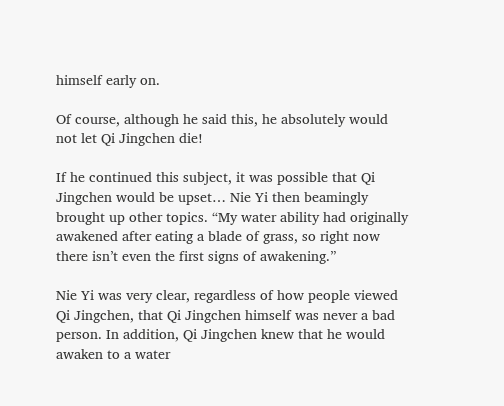himself early on.

Of course, although he said this, he absolutely would not let Qi Jingchen die!

If he continued this subject, it was possible that Qi Jingchen would be upset… Nie Yi then beamingly brought up other topics. “My water ability had originally awakened after eating a blade of grass, so right now there isn’t even the first signs of awakening.”

Nie Yi was very clear, regardless of how people viewed Qi Jingchen, that Qi Jingchen himself was never a bad person. In addition, Qi Jingchen knew that he would awaken to a water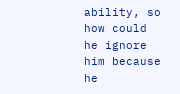ability, so how could he ignore him because he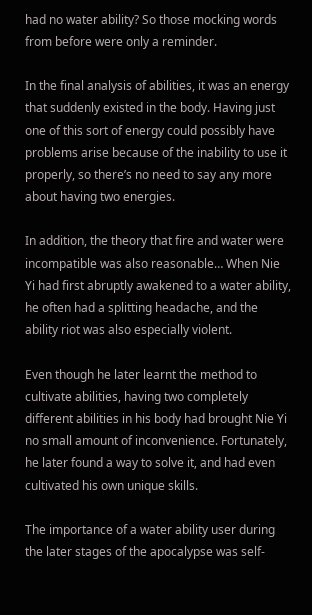had no water ability? So those mocking words from before were only a reminder.

In the final analysis of abilities, it was an energy that suddenly existed in the body. Having just one of this sort of energy could possibly have problems arise because of the inability to use it properly, so there’s no need to say any more about having two energies.

In addition, the theory that fire and water were incompatible was also reasonable… When Nie Yi had first abruptly awakened to a water ability, he often had a splitting headache, and the ability riot was also especially violent.

Even though he later learnt the method to cultivate abilities, having two completely different abilities in his body had brought Nie Yi no small amount of inconvenience. Fortunately, he later found a way to solve it, and had even cultivated his own unique skills.

The importance of a water ability user during the later stages of the apocalypse was self-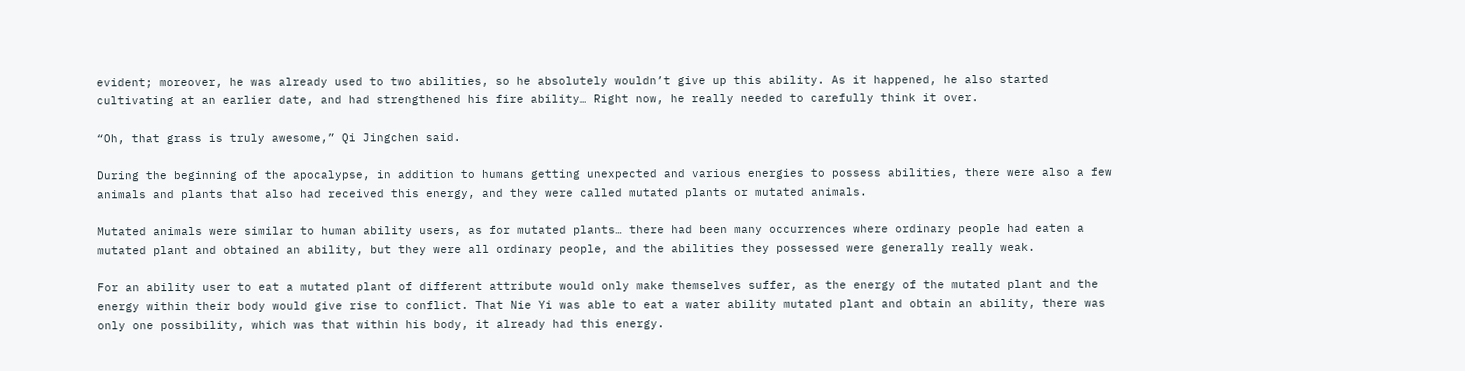evident; moreover, he was already used to two abilities, so he absolutely wouldn’t give up this ability. As it happened, he also started cultivating at an earlier date, and had strengthened his fire ability… Right now, he really needed to carefully think it over.

“Oh, that grass is truly awesome,” Qi Jingchen said.

During the beginning of the apocalypse, in addition to humans getting unexpected and various energies to possess abilities, there were also a few animals and plants that also had received this energy, and they were called mutated plants or mutated animals.

Mutated animals were similar to human ability users, as for mutated plants… there had been many occurrences where ordinary people had eaten a mutated plant and obtained an ability, but they were all ordinary people, and the abilities they possessed were generally really weak.

For an ability user to eat a mutated plant of different attribute would only make themselves suffer, as the energy of the mutated plant and the energy within their body would give rise to conflict. That Nie Yi was able to eat a water ability mutated plant and obtain an ability, there was only one possibility, which was that within his body, it already had this energy.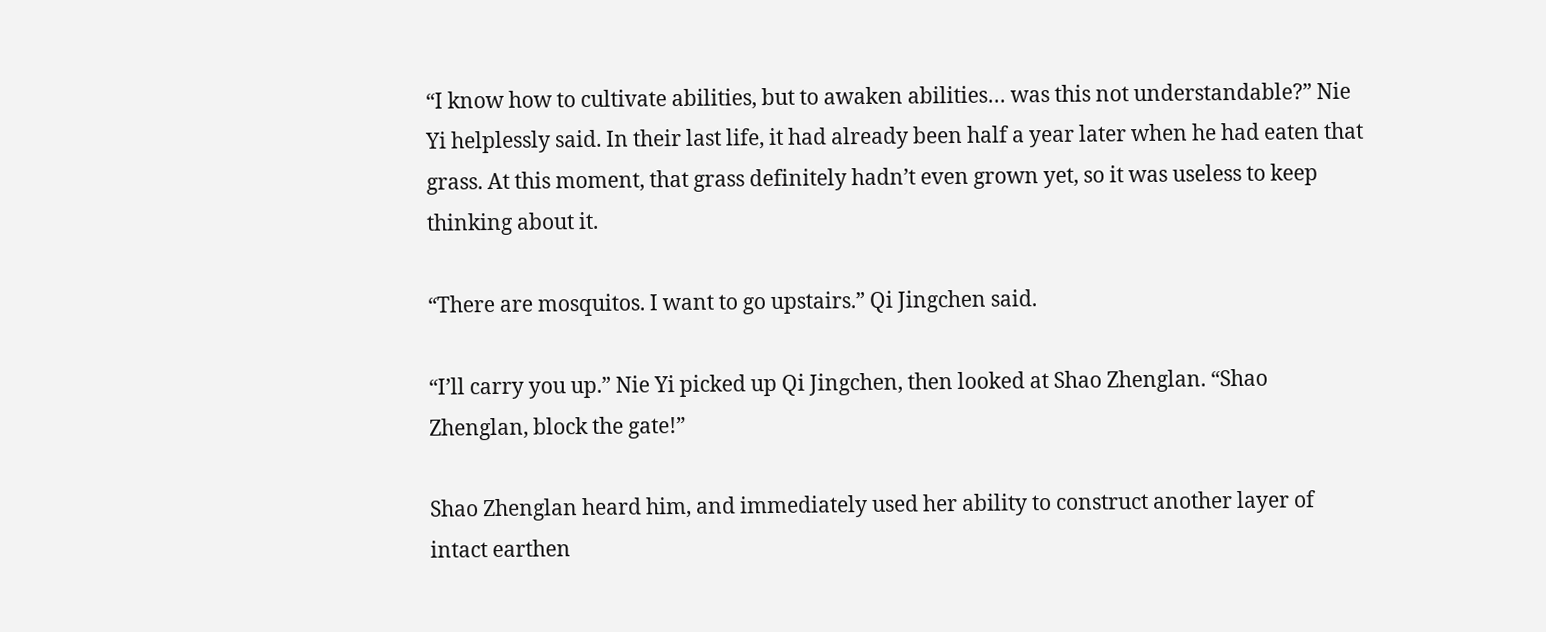“I know how to cultivate abilities, but to awaken abilities… was this not understandable?” Nie Yi helplessly said. In their last life, it had already been half a year later when he had eaten that grass. At this moment, that grass definitely hadn’t even grown yet, so it was useless to keep thinking about it.

“There are mosquitos. I want to go upstairs.” Qi Jingchen said.

“I’ll carry you up.” Nie Yi picked up Qi Jingchen, then looked at Shao Zhenglan. “Shao Zhenglan, block the gate!”

Shao Zhenglan heard him, and immediately used her ability to construct another layer of intact earthen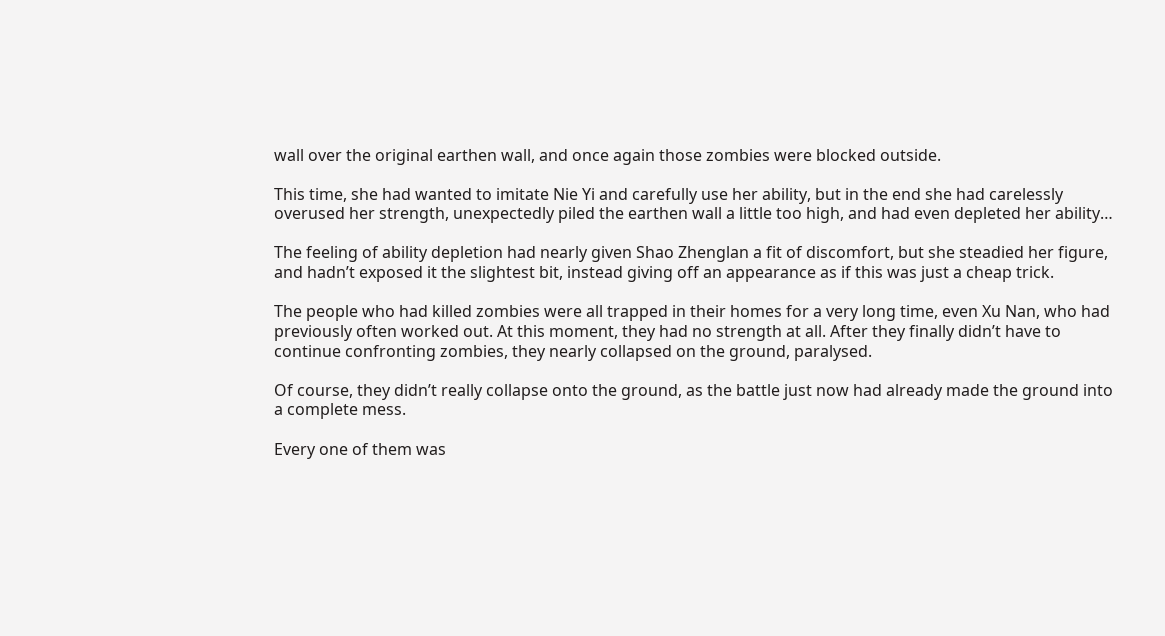wall over the original earthen wall, and once again those zombies were blocked outside.

This time, she had wanted to imitate Nie Yi and carefully use her ability, but in the end she had carelessly overused her strength, unexpectedly piled the earthen wall a little too high, and had even depleted her ability…

The feeling of ability depletion had nearly given Shao Zhenglan a fit of discomfort, but she steadied her figure, and hadn’t exposed it the slightest bit, instead giving off an appearance as if this was just a cheap trick.

The people who had killed zombies were all trapped in their homes for a very long time, even Xu Nan, who had previously often worked out. At this moment, they had no strength at all. After they finally didn’t have to continue confronting zombies, they nearly collapsed on the ground, paralysed.

Of course, they didn’t really collapse onto the ground, as the battle just now had already made the ground into a complete mess.

Every one of them was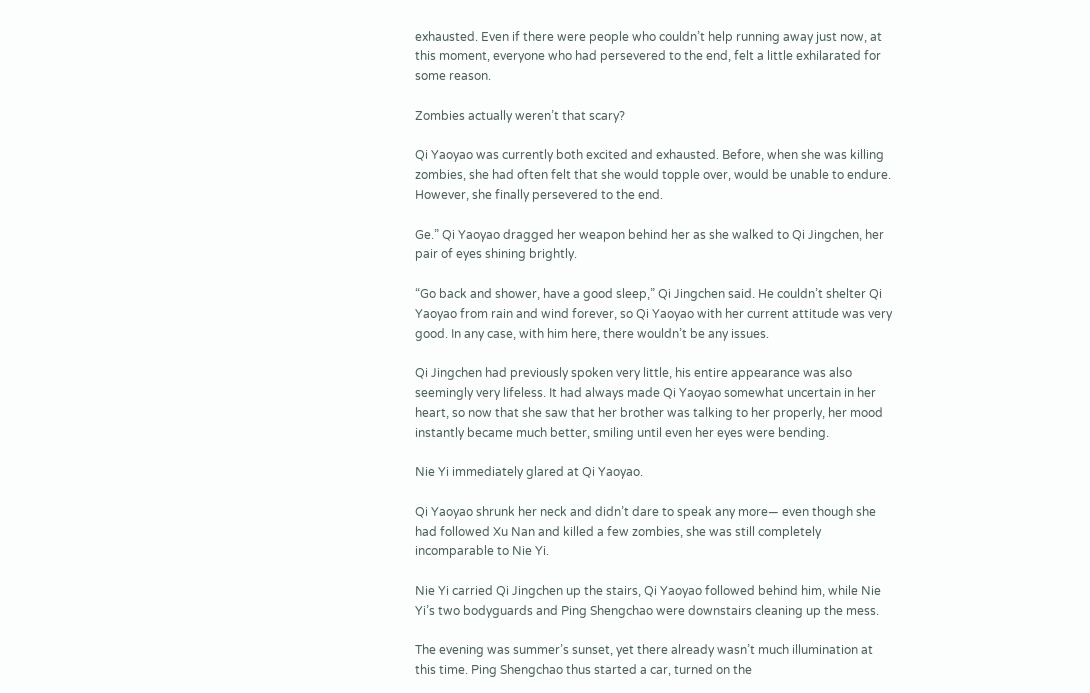exhausted. Even if there were people who couldn’t help running away just now, at this moment, everyone who had persevered to the end, felt a little exhilarated for some reason.

Zombies actually weren’t that scary?

Qi Yaoyao was currently both excited and exhausted. Before, when she was killing zombies, she had often felt that she would topple over, would be unable to endure. However, she finally persevered to the end.

Ge.” Qi Yaoyao dragged her weapon behind her as she walked to Qi Jingchen, her pair of eyes shining brightly.

“Go back and shower, have a good sleep,” Qi Jingchen said. He couldn’t shelter Qi Yaoyao from rain and wind forever, so Qi Yaoyao with her current attitude was very good. In any case, with him here, there wouldn’t be any issues.

Qi Jingchen had previously spoken very little, his entire appearance was also seemingly very lifeless. It had always made Qi Yaoyao somewhat uncertain in her heart, so now that she saw that her brother was talking to her properly, her mood instantly became much better, smiling until even her eyes were bending.

Nie Yi immediately glared at Qi Yaoyao.

Qi Yaoyao shrunk her neck and didn’t dare to speak any more— even though she had followed Xu Nan and killed a few zombies, she was still completely incomparable to Nie Yi.

Nie Yi carried Qi Jingchen up the stairs, Qi Yaoyao followed behind him, while Nie Yi’s two bodyguards and Ping Shengchao were downstairs cleaning up the mess.

The evening was summer’s sunset, yet there already wasn’t much illumination at this time. Ping Shengchao thus started a car, turned on the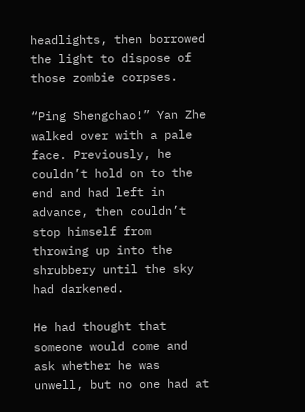headlights, then borrowed the light to dispose of those zombie corpses.

“Ping Shengchao!” Yan Zhe walked over with a pale face. Previously, he couldn’t hold on to the end and had left in advance, then couldn’t stop himself from throwing up into the shrubbery until the sky had darkened.

He had thought that someone would come and ask whether he was unwell, but no one had at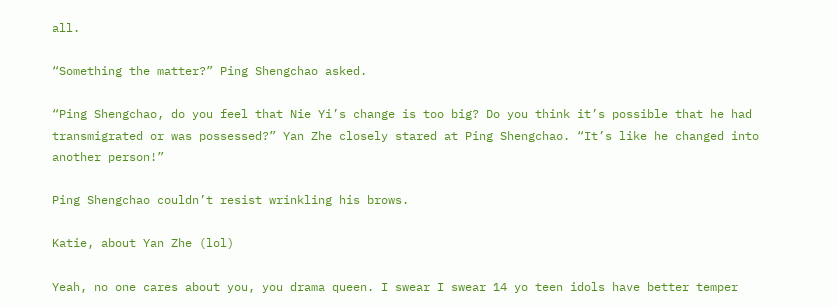all.

“Something the matter?” Ping Shengchao asked.

“Ping Shengchao, do you feel that Nie Yi’s change is too big? Do you think it’s possible that he had transmigrated or was possessed?” Yan Zhe closely stared at Ping Shengchao. “It’s like he changed into another person!”

Ping Shengchao couldn’t resist wrinkling his brows.

Katie, about Yan Zhe (lol)

Yeah, no one cares about you, you drama queen. I swear I swear 14 yo teen idols have better temper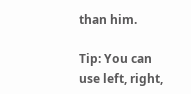than him.

Tip: You can use left, right,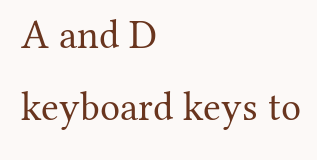A and D keyboard keys to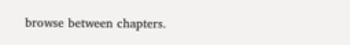browse between chapters.